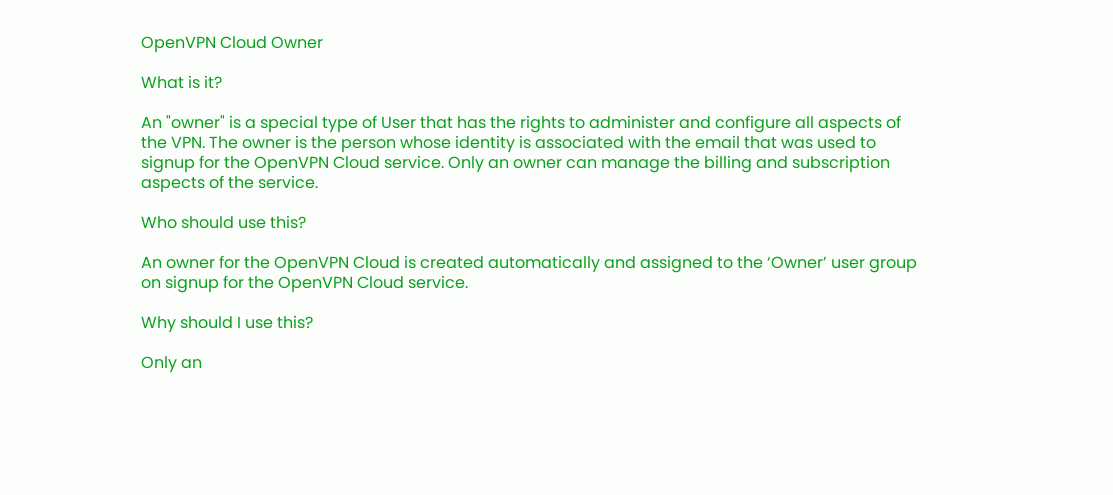OpenVPN Cloud Owner

What is it?

An "owner" is a special type of User that has the rights to administer and configure all aspects of the VPN. The owner is the person whose identity is associated with the email that was used to signup for the OpenVPN Cloud service. Only an owner can manage the billing and subscription aspects of the service.

Who should use this?

An owner for the OpenVPN Cloud is created automatically and assigned to the ‘Owner’ user group on signup for the OpenVPN Cloud service.

Why should I use this?

Only an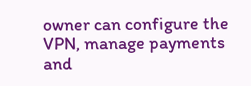owner can configure the VPN, manage payments and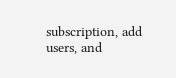subscription, add users, and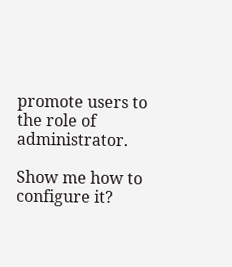promote users to the role of administrator.

Show me how to configure it?